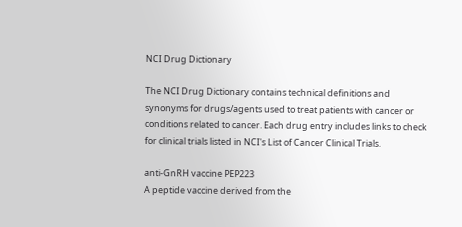NCI Drug Dictionary

The NCI Drug Dictionary contains technical definitions and synonyms for drugs/agents used to treat patients with cancer or conditions related to cancer. Each drug entry includes links to check for clinical trials listed in NCI's List of Cancer Clinical Trials.

anti-GnRH vaccine PEP223
A peptide vaccine derived from the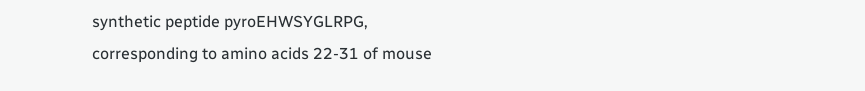synthetic peptide pyroEHWSYGLRPG, corresponding to amino acids 22-31 of mouse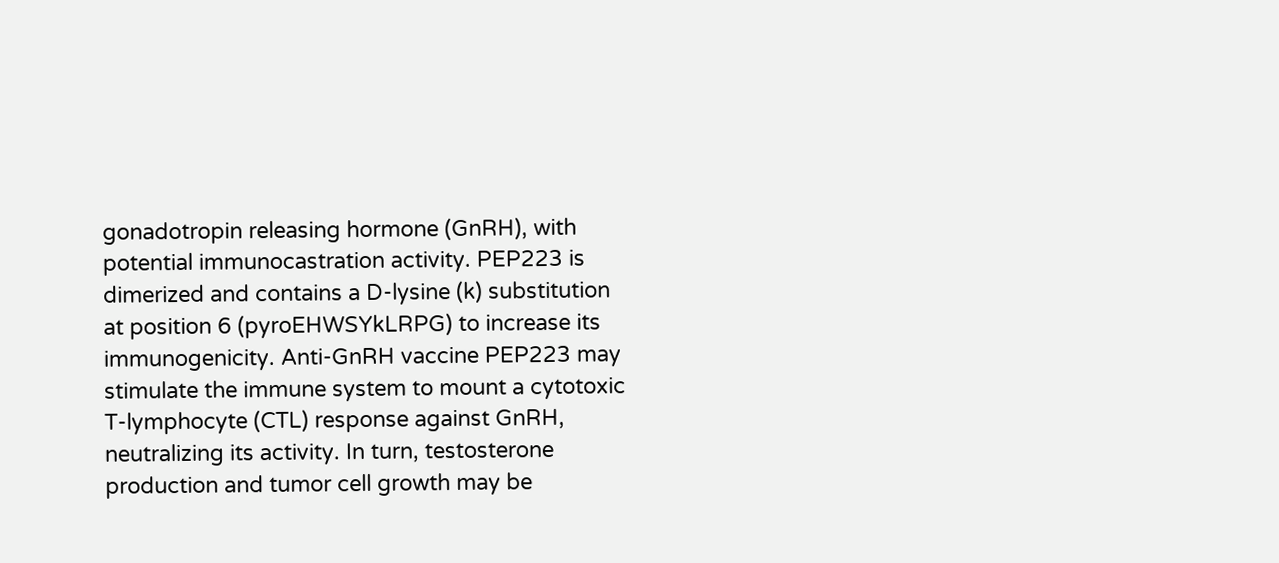gonadotropin releasing hormone (GnRH), with potential immunocastration activity. PEP223 is dimerized and contains a D-lysine (k) substitution at position 6 (pyroEHWSYkLRPG) to increase its immunogenicity. Anti-GnRH vaccine PEP223 may stimulate the immune system to mount a cytotoxic T-lymphocyte (CTL) response against GnRH, neutralizing its activity. In turn, testosterone production and tumor cell growth may be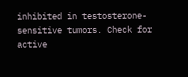inhibited in testosterone-sensitive tumors. Check for active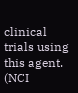clinical trials using this agent. (NCI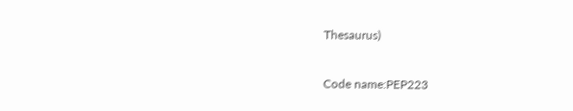Thesaurus)

Code name:PEP223